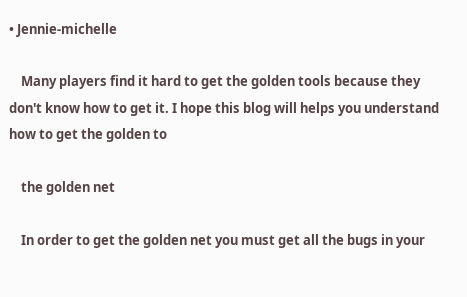• Jennie-michelle

    Many players find it hard to get the golden tools because they don't know how to get it. I hope this blog will helps you understand how to get the golden to

    the golden net

    In order to get the golden net you must get all the bugs in your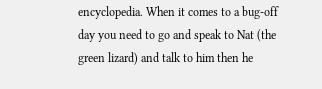encyclopedia. When it comes to a bug-off day you need to go and speak to Nat (the green lizard) and talk to him then he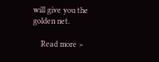will give you the golden net.

    Read more >